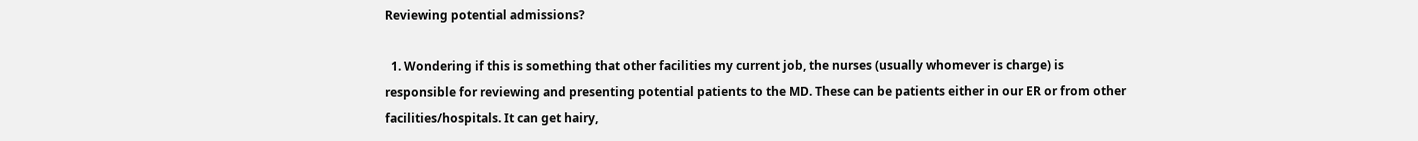Reviewing potential admissions?

  1. Wondering if this is something that other facilities my current job, the nurses (usually whomever is charge) is responsible for reviewing and presenting potential patients to the MD. These can be patients either in our ER or from other facilities/hospitals. It can get hairy,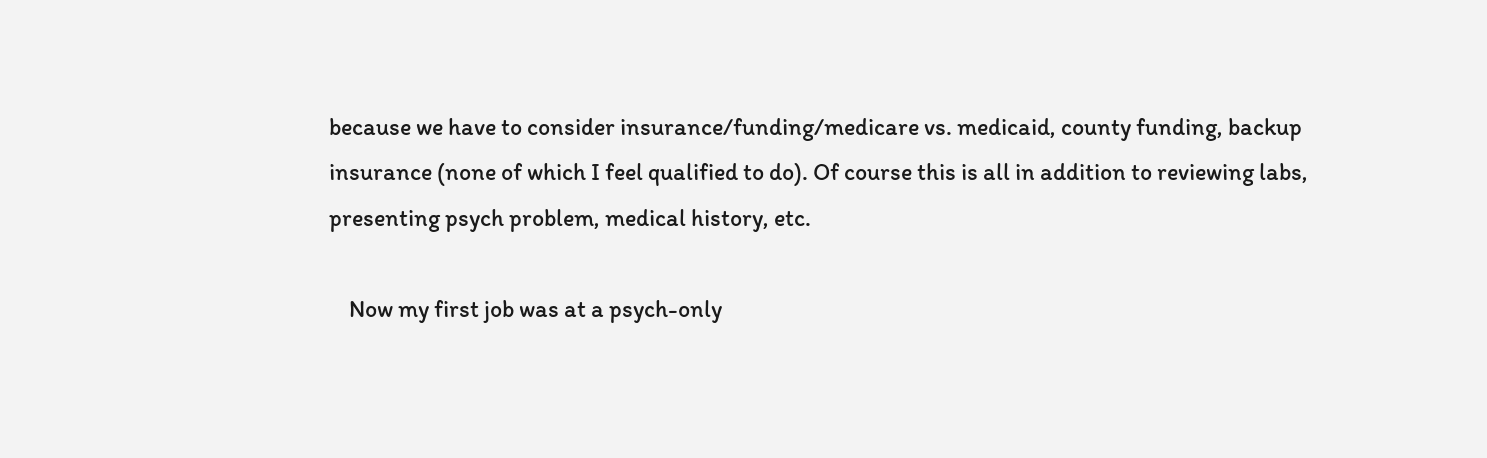because we have to consider insurance/funding/medicare vs. medicaid, county funding, backup insurance (none of which I feel qualified to do). Of course this is all in addition to reviewing labs, presenting psych problem, medical history, etc.

    Now my first job was at a psych-only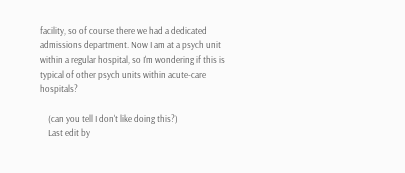facility, so of course there we had a dedicated admissions department. Now I am at a psych unit within a regular hospital, so I'm wondering if this is typical of other psych units within acute-care hospitals?

    (can you tell I don't like doing this?)
    Last edit by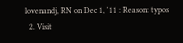lovenandj, RN on Dec 1, '11 : Reason: typos
  2. Visit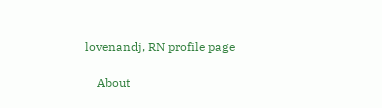lovenandj, RN profile page

    About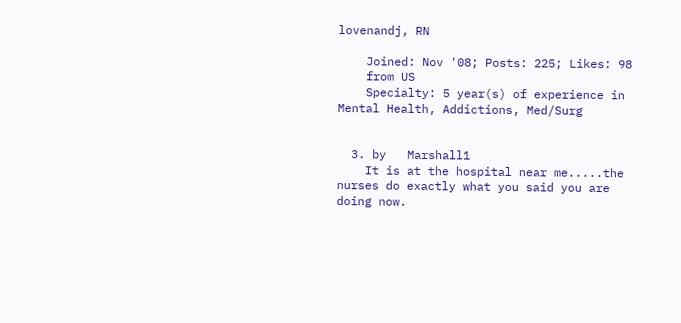lovenandj, RN

    Joined: Nov '08; Posts: 225; Likes: 98
    from US
    Specialty: 5 year(s) of experience in Mental Health, Addictions, Med/Surg


  3. by   Marshall1
    It is at the hospital near me.....the nurses do exactly what you said you are doing now.